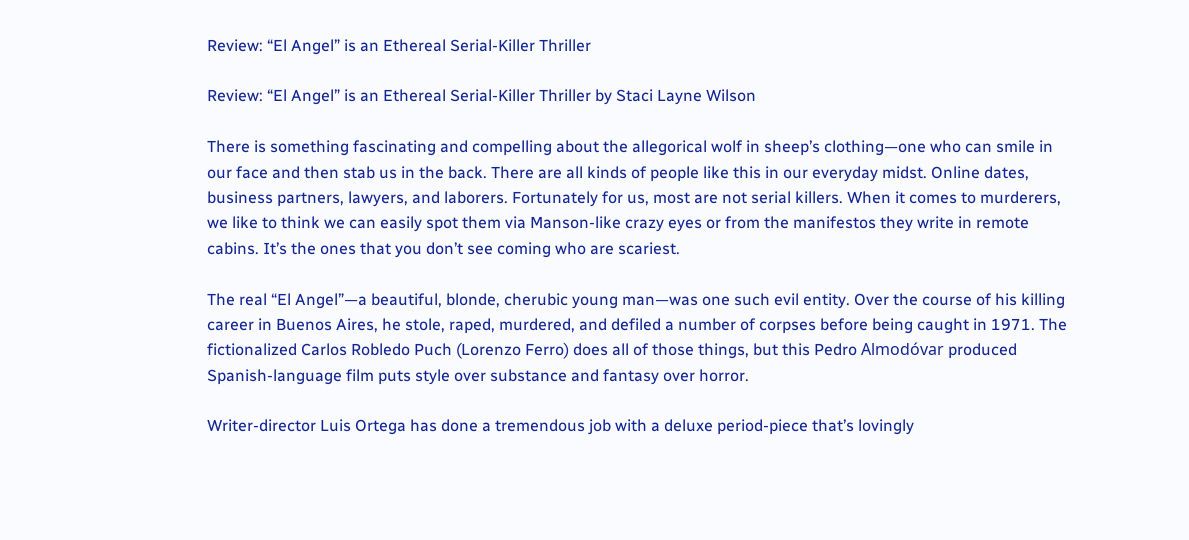Review: “El Angel” is an Ethereal Serial-Killer Thriller

Review: “El Angel” is an Ethereal Serial-Killer Thriller by Staci Layne Wilson

There is something fascinating and compelling about the allegorical wolf in sheep’s clothing—one who can smile in our face and then stab us in the back. There are all kinds of people like this in our everyday midst. Online dates, business partners, lawyers, and laborers. Fortunately for us, most are not serial killers. When it comes to murderers, we like to think we can easily spot them via Manson-like crazy eyes or from the manifestos they write in remote cabins. It’s the ones that you don’t see coming who are scariest.

The real “El Angel”—a beautiful, blonde, cherubic young man—was one such evil entity. Over the course of his killing career in Buenos Aires, he stole, raped, murdered, and defiled a number of corpses before being caught in 1971. The fictionalized Carlos Robledo Puch (Lorenzo Ferro) does all of those things, but this Pedro Almodóvar produced Spanish-language film puts style over substance and fantasy over horror.

Writer-director Luis Ortega has done a tremendous job with a deluxe period-piece that’s lovingly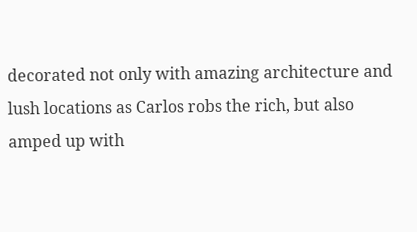decorated not only with amazing architecture and lush locations as Carlos robs the rich, but also amped up with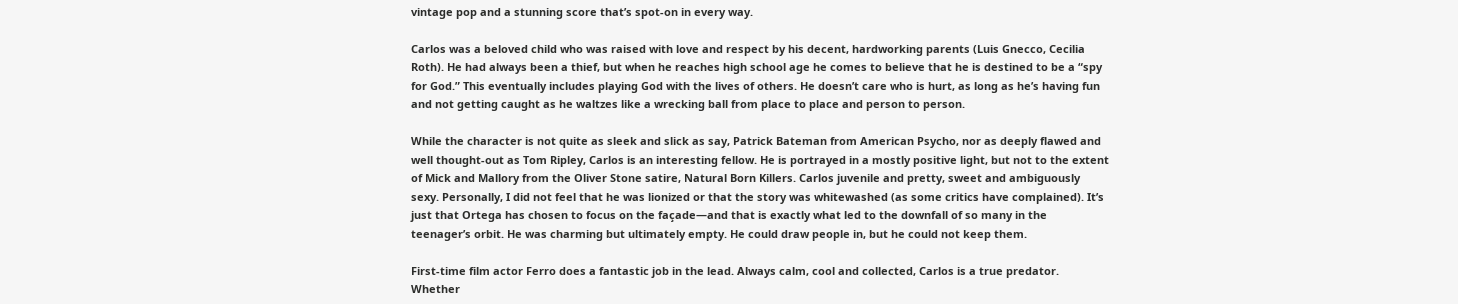vintage pop and a stunning score that’s spot-on in every way.

Carlos was a beloved child who was raised with love and respect by his decent, hardworking parents (Luis Gnecco, Cecilia Roth). He had always been a thief, but when he reaches high school age he comes to believe that he is destined to be a “spy for God.” This eventually includes playing God with the lives of others. He doesn’t care who is hurt, as long as he’s having fun and not getting caught as he waltzes like a wrecking ball from place to place and person to person.

While the character is not quite as sleek and slick as say, Patrick Bateman from American Psycho, nor as deeply flawed and well thought-out as Tom Ripley, Carlos is an interesting fellow. He is portrayed in a mostly positive light, but not to the extent of Mick and Mallory from the Oliver Stone satire, Natural Born Killers. Carlos juvenile and pretty, sweet and ambiguously sexy. Personally, I did not feel that he was lionized or that the story was whitewashed (as some critics have complained). It’s just that Ortega has chosen to focus on the façade—and that is exactly what led to the downfall of so many in the teenager’s orbit. He was charming but ultimately empty. He could draw people in, but he could not keep them.

First-time film actor Ferro does a fantastic job in the lead. Always calm, cool and collected, Carlos is a true predator. Whether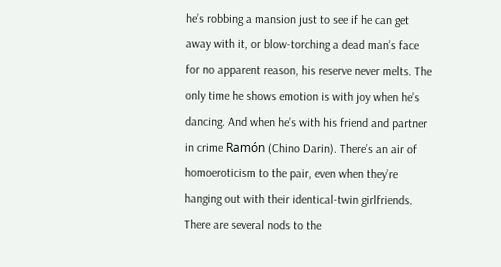he’s robbing a mansion just to see if he can get away with it, or blow-torching a dead man’s face for no apparent reason, his reserve never melts. The only time he shows emotion is with joy when he’s dancing. And when he’s with his friend and partner in crime Ramón (Chino Darin). There’s an air of homoeroticism to the pair, even when they’re hanging out with their identical-twin girlfriends. There are several nods to the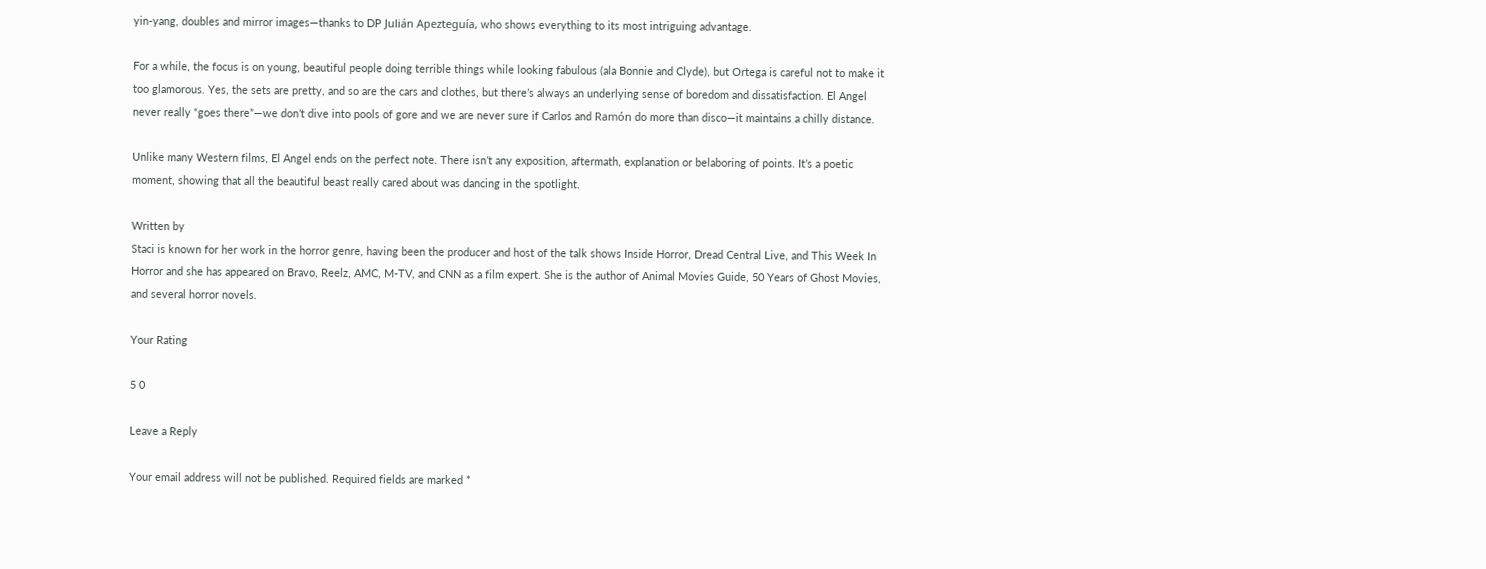yin-yang, doubles and mirror images—thanks to DP Julián Apezteguía, who shows everything to its most intriguing advantage.

For a while, the focus is on young, beautiful people doing terrible things while looking fabulous (ala Bonnie and Clyde), but Ortega is careful not to make it too glamorous. Yes, the sets are pretty, and so are the cars and clothes, but there’s always an underlying sense of boredom and dissatisfaction. El Angel never really “goes there”—we don’t dive into pools of gore and we are never sure if Carlos and Ramón do more than disco—it maintains a chilly distance.

Unlike many Western films, El Angel ends on the perfect note. There isn’t any exposition, aftermath, explanation or belaboring of points. It’s a poetic moment, showing that all the beautiful beast really cared about was dancing in the spotlight.

Written by
Staci is known for her work in the horror genre, having been the producer and host of the talk shows Inside Horror, Dread Central Live, and This Week In Horror and she has appeared on Bravo, Reelz, AMC, M-TV, and CNN as a film expert. She is the author of Animal Movies Guide, 50 Years of Ghost Movies, and several horror novels.

Your Rating

5 0

Leave a Reply

Your email address will not be published. Required fields are marked *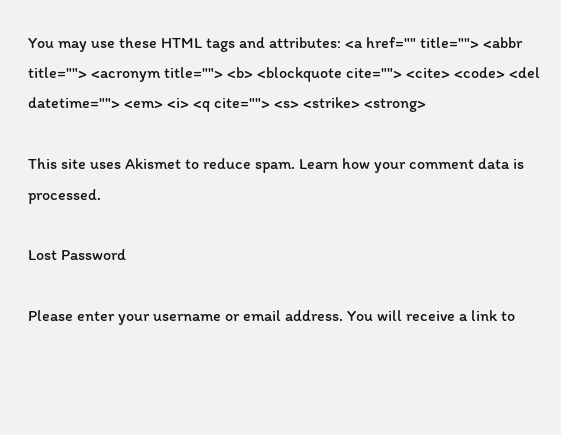You may use these HTML tags and attributes: <a href="" title=""> <abbr title=""> <acronym title=""> <b> <blockquote cite=""> <cite> <code> <del datetime=""> <em> <i> <q cite=""> <s> <strike> <strong>

This site uses Akismet to reduce spam. Learn how your comment data is processed.

Lost Password

Please enter your username or email address. You will receive a link to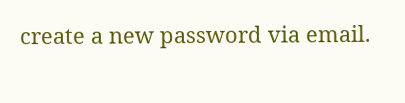create a new password via email.